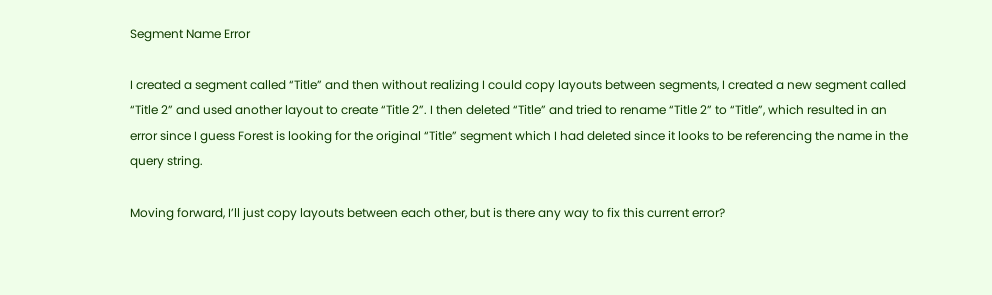Segment Name Error

I created a segment called “Title” and then without realizing I could copy layouts between segments, I created a new segment called “Title 2” and used another layout to create “Title 2”. I then deleted “Title” and tried to rename “Title 2” to “Title”, which resulted in an error since I guess Forest is looking for the original “Title” segment which I had deleted since it looks to be referencing the name in the query string.

Moving forward, I’ll just copy layouts between each other, but is there any way to fix this current error?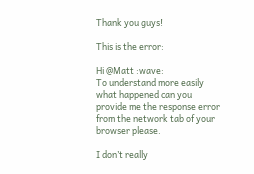Thank you guys!

This is the error:

Hi @Matt :wave:
To understand more easily what happened can you provide me the response error from the network tab of your browser please.

I don’t really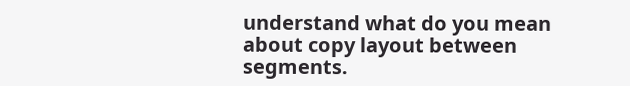understand what do you mean about copy layout between segments.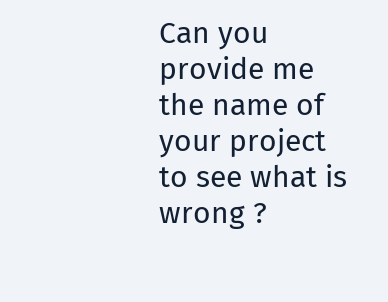Can you provide me the name of your project to see what is wrong ?